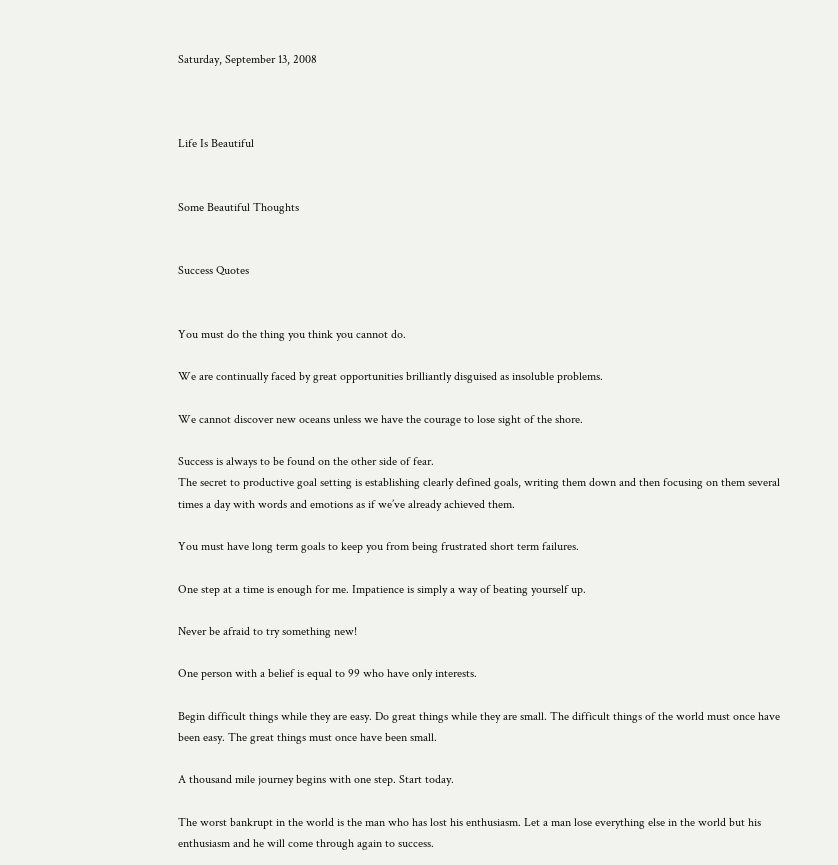Saturday, September 13, 2008



Life Is Beautiful


Some Beautiful Thoughts


Success Quotes


You must do the thing you think you cannot do.

We are continually faced by great opportunities brilliantly disguised as insoluble problems.

We cannot discover new oceans unless we have the courage to lose sight of the shore.

Success is always to be found on the other side of fear.
The secret to productive goal setting is establishing clearly defined goals, writing them down and then focusing on them several times a day with words and emotions as if we’ve already achieved them.

You must have long term goals to keep you from being frustrated short term failures.

One step at a time is enough for me. Impatience is simply a way of beating yourself up.

Never be afraid to try something new!

One person with a belief is equal to 99 who have only interests.

Begin difficult things while they are easy. Do great things while they are small. The difficult things of the world must once have been easy. The great things must once have been small.

A thousand mile journey begins with one step. Start today.

The worst bankrupt in the world is the man who has lost his enthusiasm. Let a man lose everything else in the world but his enthusiasm and he will come through again to success.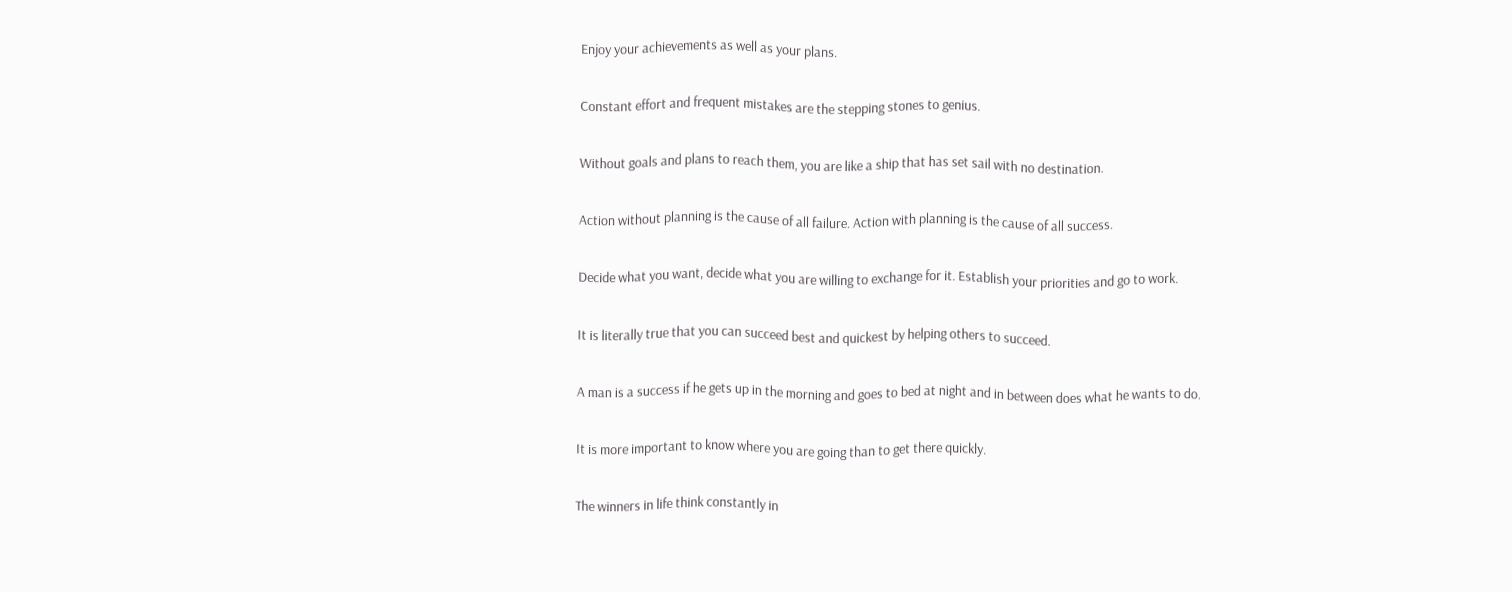Enjoy your achievements as well as your plans.

Constant effort and frequent mistakes are the stepping stones to genius.

Without goals and plans to reach them, you are like a ship that has set sail with no destination.

Action without planning is the cause of all failure. Action with planning is the cause of all success.

Decide what you want, decide what you are willing to exchange for it. Establish your priorities and go to work.

It is literally true that you can succeed best and quickest by helping others to succeed.

A man is a success if he gets up in the morning and goes to bed at night and in between does what he wants to do.

It is more important to know where you are going than to get there quickly.

The winners in life think constantly in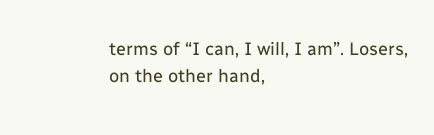terms of “I can, I will, I am”. Losers, on the other hand,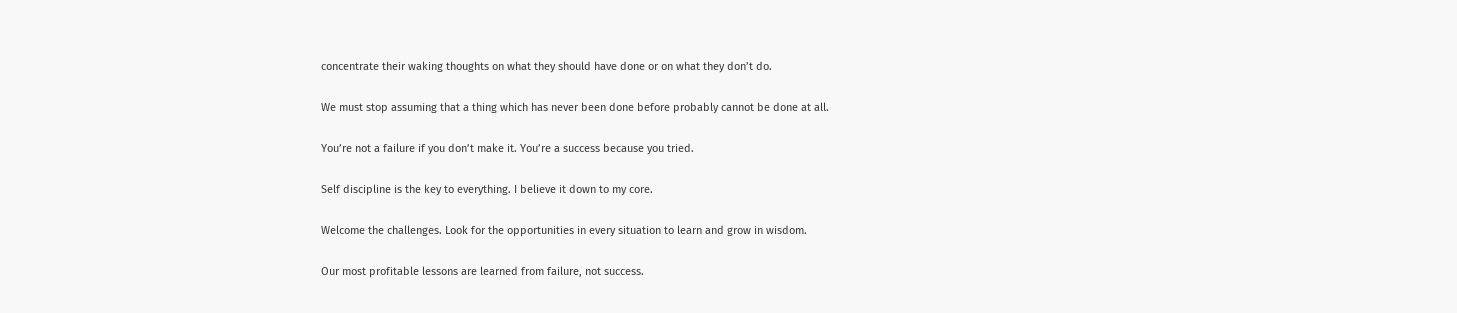concentrate their waking thoughts on what they should have done or on what they don’t do.

We must stop assuming that a thing which has never been done before probably cannot be done at all.

You’re not a failure if you don’t make it. You’re a success because you tried.

Self discipline is the key to everything. I believe it down to my core.

Welcome the challenges. Look for the opportunities in every situation to learn and grow in wisdom.

Our most profitable lessons are learned from failure, not success.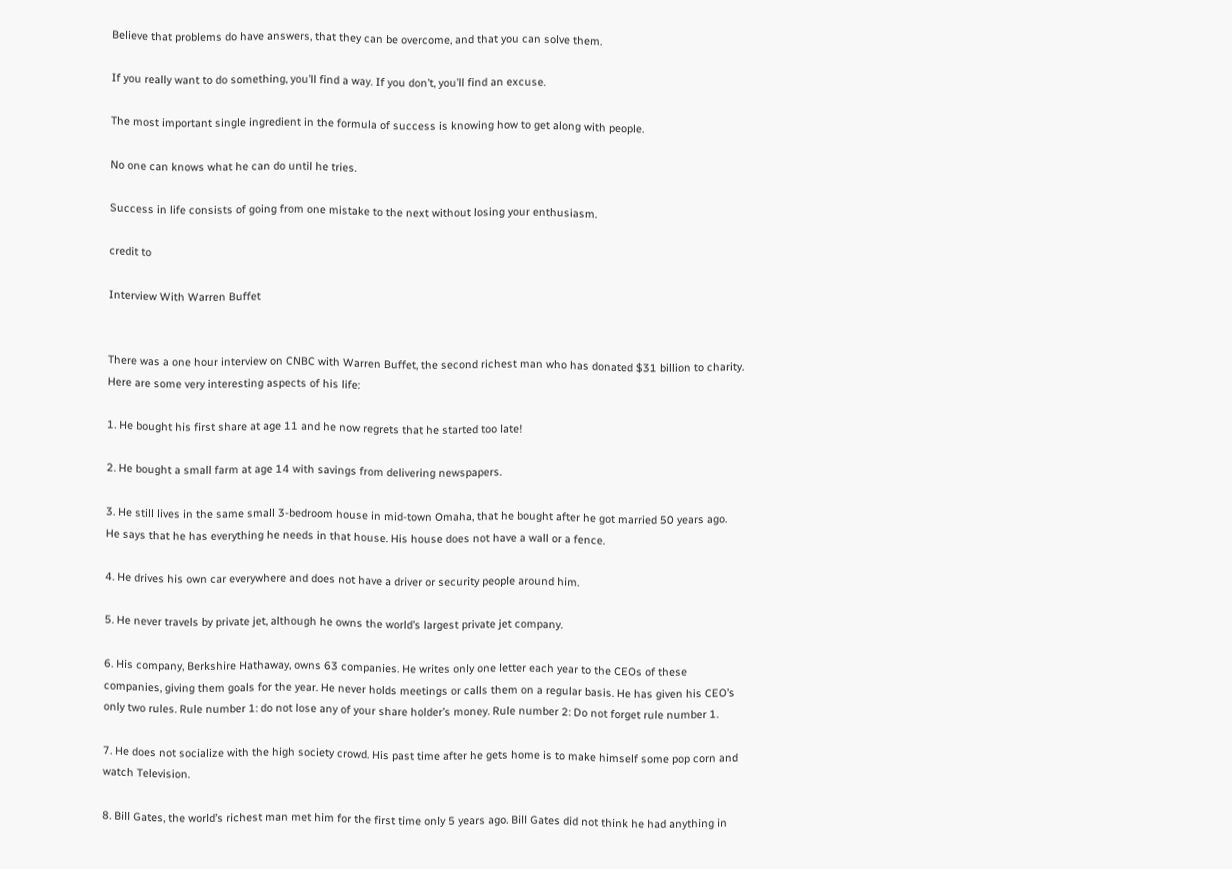Believe that problems do have answers, that they can be overcome, and that you can solve them.

If you really want to do something, you’ll find a way. If you don’t, you’ll find an excuse.

The most important single ingredient in the formula of success is knowing how to get along with people.

No one can knows what he can do until he tries.

Success in life consists of going from one mistake to the next without losing your enthusiasm.

credit to

Interview With Warren Buffet


There was a one hour interview on CNBC with Warren Buffet, the second richest man who has donated $31 billion to charity. Here are some very interesting aspects of his life:

1. He bought his first share at age 11 and he now regrets that he started too late!

2. He bought a small farm at age 14 with savings from delivering newspapers.

3. He still lives in the same small 3-bedroom house in mid-town Omaha, that he bought after he got married 50 years ago. He says that he has everything he needs in that house. His house does not have a wall or a fence.

4. He drives his own car everywhere and does not have a driver or security people around him.

5. He never travels by private jet, although he owns the world’s largest private jet company.

6. His company, Berkshire Hathaway, owns 63 companies. He writes only one letter each year to the CEOs of these companies, giving them goals for the year. He never holds meetings or calls them on a regular basis. He has given his CEO’s only two rules. Rule number 1: do not lose any of your share holder’s money. Rule number 2: Do not forget rule number 1.

7. He does not socialize with the high society crowd. His past time after he gets home is to make himself some pop corn and watch Television.

8. Bill Gates, the world’s richest man met him for the first time only 5 years ago. Bill Gates did not think he had anything in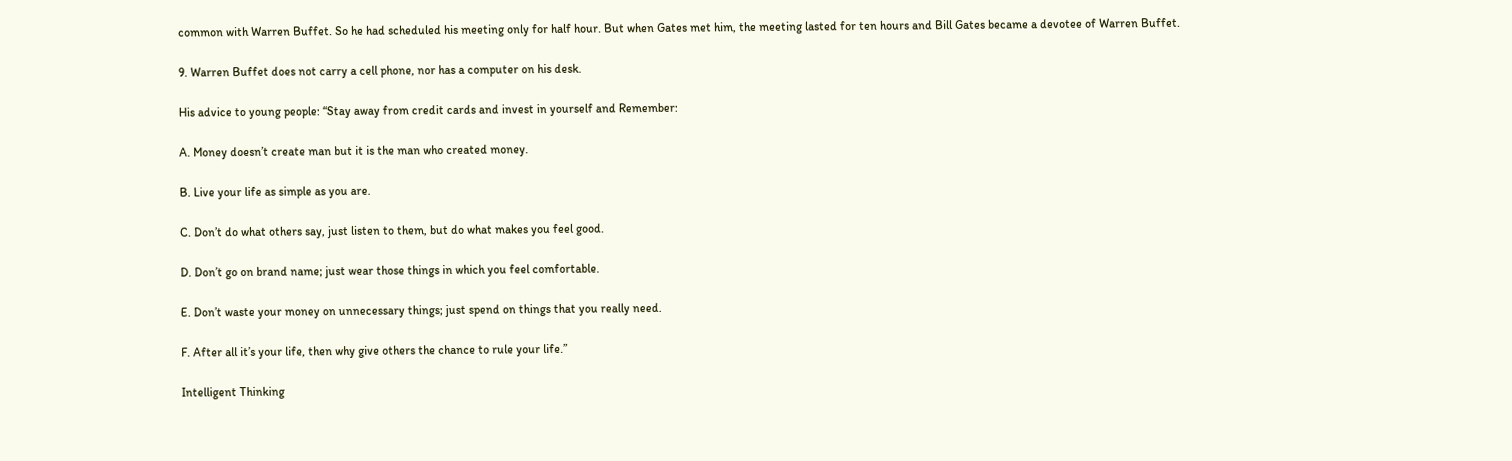common with Warren Buffet. So he had scheduled his meeting only for half hour. But when Gates met him, the meeting lasted for ten hours and Bill Gates became a devotee of Warren Buffet.

9. Warren Buffet does not carry a cell phone, nor has a computer on his desk.

His advice to young people: “Stay away from credit cards and invest in yourself and Remember:

A. Money doesn’t create man but it is the man who created money.

B. Live your life as simple as you are.

C. Don’t do what others say, just listen to them, but do what makes you feel good.

D. Don’t go on brand name; just wear those things in which you feel comfortable.

E. Don’t waste your money on unnecessary things; just spend on things that you really need.

F. After all it’s your life, then why give others the chance to rule your life.”

Intelligent Thinking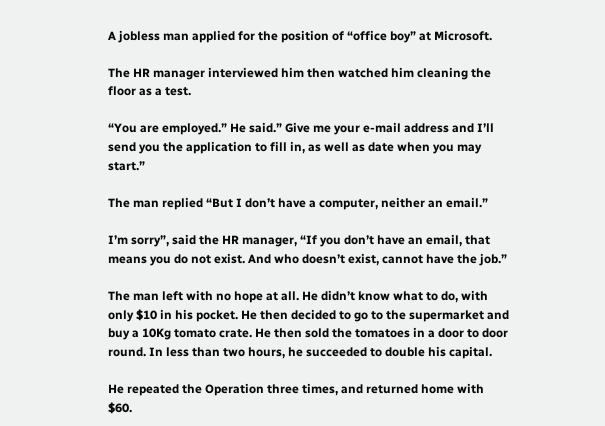A jobless man applied for the position of “office boy” at Microsoft.

The HR manager interviewed him then watched him cleaning the floor as a test.

“You are employed.” He said.” Give me your e-mail address and I’ll send you the application to fill in, as well as date when you may start.”

The man replied “But I don’t have a computer, neither an email.”

I’m sorry”, said the HR manager, “If you don’t have an email, that means you do not exist. And who doesn’t exist, cannot have the job.”

The man left with no hope at all. He didn’t know what to do, with only $10 in his pocket. He then decided to go to the supermarket and buy a 10Kg tomato crate. He then sold the tomatoes in a door to door round. In less than two hours, he succeeded to double his capital.

He repeated the Operation three times, and returned home with $60.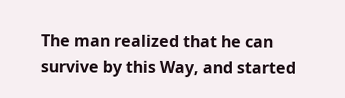The man realized that he can survive by this Way, and started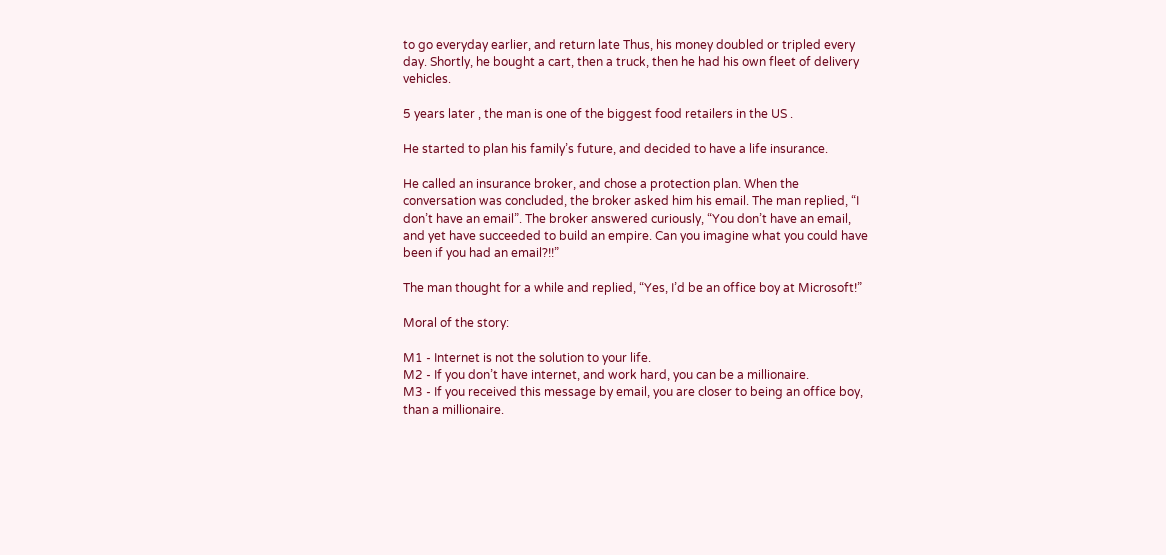to go everyday earlier, and return late Thus, his money doubled or tripled every day. Shortly, he bought a cart, then a truck, then he had his own fleet of delivery vehicles.

5 years later , the man is one of the biggest food retailers in the US .

He started to plan his family’s future, and decided to have a life insurance.

He called an insurance broker, and chose a protection plan. When the conversation was concluded, the broker asked him his email. The man replied, “I don’t have an email”. The broker answered curiously, “You don’t have an email, and yet have succeeded to build an empire. Can you imagine what you could have been if you had an email?!!”

The man thought for a while and replied, “Yes, I’d be an office boy at Microsoft!”

Moral of the story:

M1 - Internet is not the solution to your life.
M2 - If you don’t have internet, and work hard, you can be a millionaire.
M3 - If you received this message by email, you are closer to being an office boy, than a millionaire.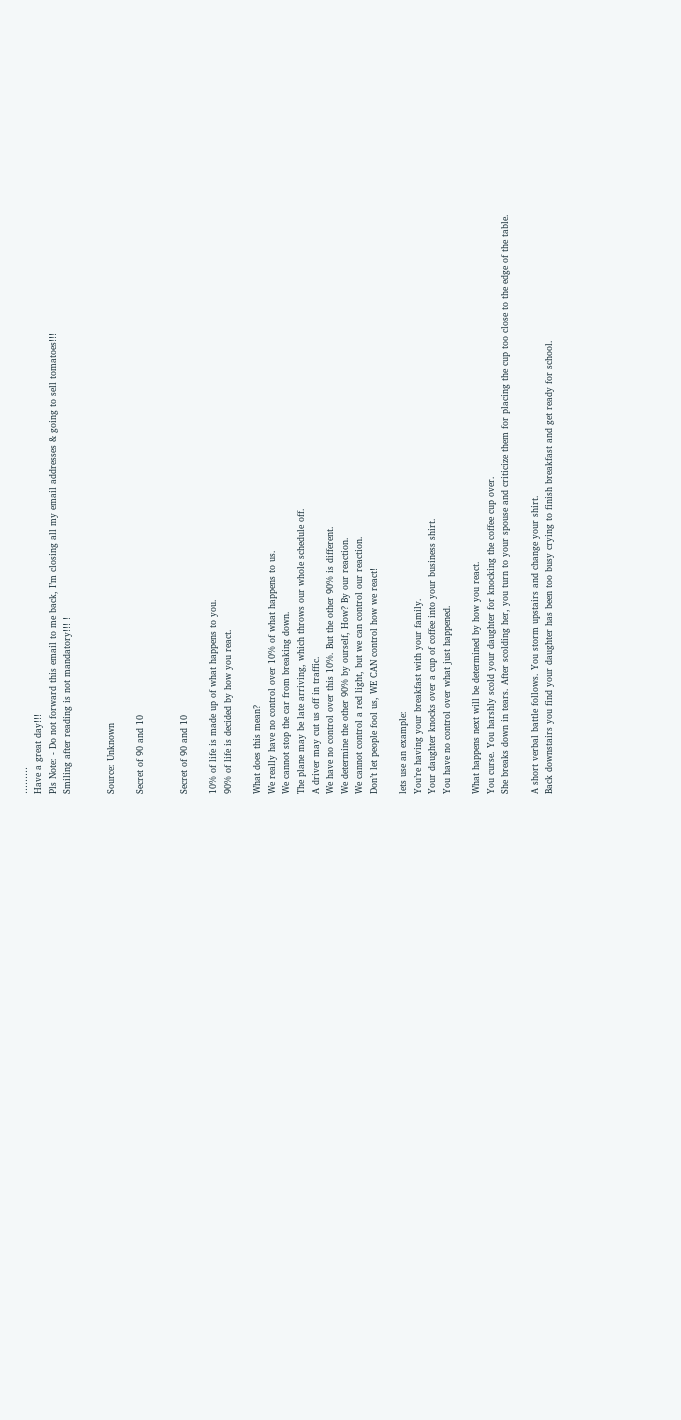………
Have a great day!!!
Pls Note: - Do not forward this email to me back, I’m closing all my email addresses & going to sell tomatoes!!!
Smiling after reading is not mandatory!!! !


Source: Unknown

Secret of 90 and 10


Secret of 90 and 10

10% of life is made up of what happens to you.
90% of life is decided by how you react.

What does this mean?
We really have no control over 10% of what happens to us.
We cannot stop the car from breaking down.
The plane may be late arriving, which throws our whole schedule off.
A driver may cut us off in traffic.
We have no control over this 10%. But the other 90% is different.
We determine the other 90% by ourself, How? By our reaction.
We cannot control a red light, but we can control our reaction.
Don’t let people fool us, WE CAN control how we react!

lets use an example:
You’re having your breakfast with your family.
Your daughter knocks over a cup of coffee into your business shirt.
You have no control over what just happened.

What happens next will be determined by how you react.
You curse. You harshly scold your daughter for knocking the coffee cup over.
She breaks down in tears. After scolding her, you turn to your spouse and criticize them for placing the cup too close to the edge of the table.

A short verbal battle follows. You storm upstairs and change your shirt.
Back downstairs you find your daughter has been too busy crying to finish breakfast and get ready for school.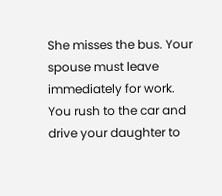She misses the bus. Your spouse must leave immediately for work.
You rush to the car and drive your daughter to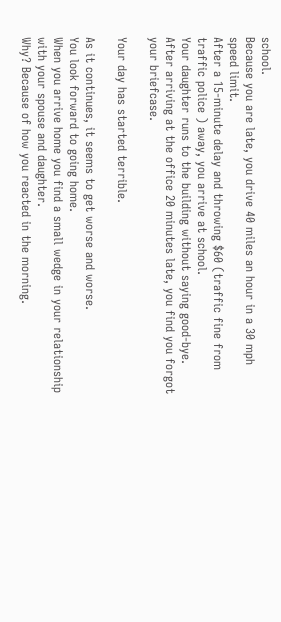school.
Because you are late, you drive 40 miles an hour in a 30 mph speed limit.
After a 15-minute delay and throwing $60 (traffic fine from traffic police ) away, you arrive at school.
Your daughter runs to the building without saying good-bye.
After arriving at the office 20 minutes late, you find you forgot your briefcase.

Your day has started terrible.

As it continues, it seems to get worse and worse.
You look forward to going home.
When you arrive home you find a small wedge in your relationship with your spouse and daughter.
Why? Because of how you reacted in the morning.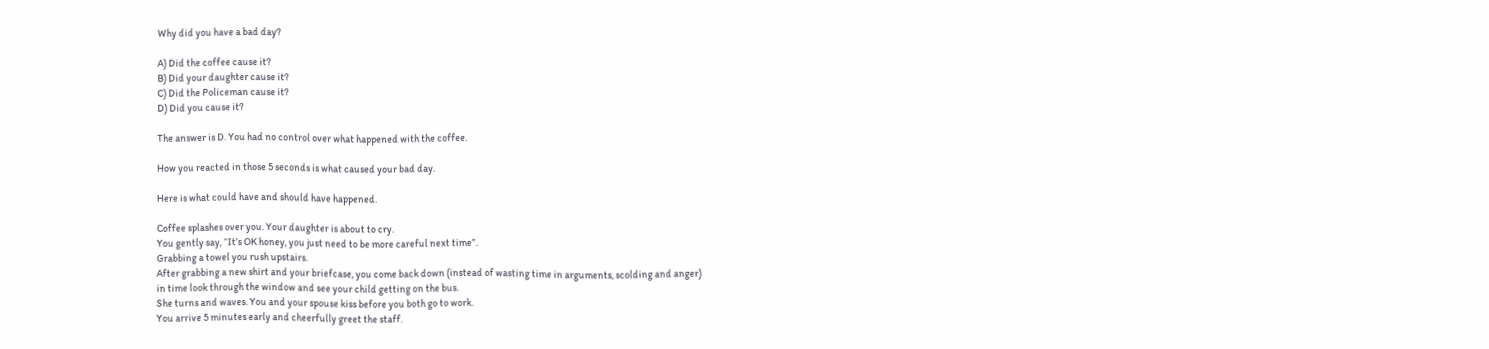Why did you have a bad day?

A) Did the coffee cause it?
B) Did your daughter cause it?
C) Did the Policeman cause it?
D) Did you cause it?

The answer is D. You had no control over what happened with the coffee.

How you reacted in those 5 seconds is what caused your bad day.

Here is what could have and should have happened.

Coffee splashes over you. Your daughter is about to cry.
You gently say, “It’s OK honey, you just need to be more careful next time”.
Grabbing a towel you rush upstairs.
After grabbing a new shirt and your briefcase, you come back down (instead of wasting time in arguments, scolding and anger)
in time look through the window and see your child getting on the bus.
She turns and waves. You and your spouse kiss before you both go to work.
You arrive 5 minutes early and cheerfully greet the staff.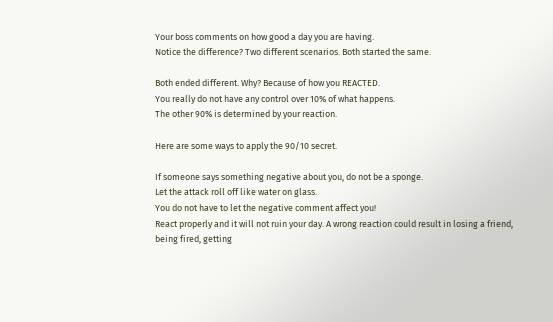Your boss comments on how good a day you are having.
Notice the difference? Two different scenarios. Both started the same.

Both ended different. Why? Because of how you REACTED.
You really do not have any control over 10% of what happens.
The other 90% is determined by your reaction.

Here are some ways to apply the 90/10 secret.

If someone says something negative about you, do not be a sponge.
Let the attack roll off like water on glass.
You do not have to let the negative comment affect you!
React properly and it will not ruin your day. A wrong reaction could result in losing a friend, being fired, getting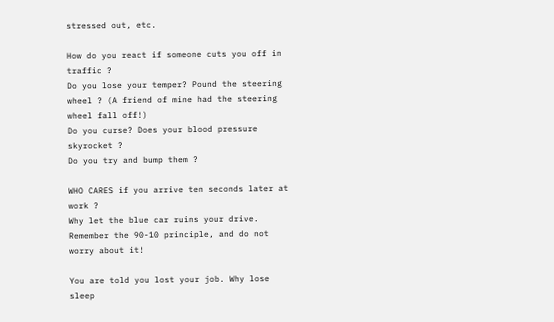stressed out, etc.

How do you react if someone cuts you off in traffic ?
Do you lose your temper? Pound the steering wheel ? (A friend of mine had the steering wheel fall off!)
Do you curse? Does your blood pressure skyrocket ?
Do you try and bump them ?

WHO CARES if you arrive ten seconds later at work ?
Why let the blue car ruins your drive.
Remember the 90-10 principle, and do not worry about it!

You are told you lost your job. Why lose sleep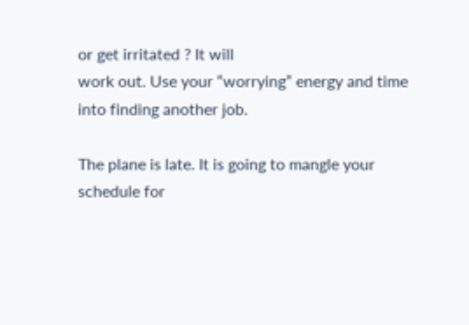or get irritated ? It will
work out. Use your “worrying” energy and time into finding another job.

The plane is late. It is going to mangle your schedule for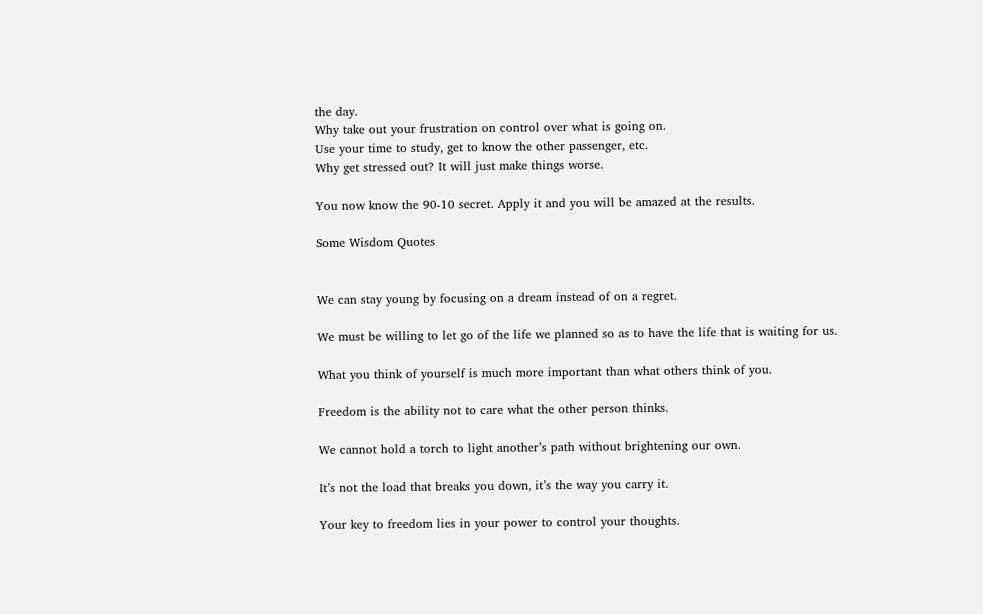the day.
Why take out your frustration on control over what is going on.
Use your time to study, get to know the other passenger, etc.
Why get stressed out? It will just make things worse.

You now know the 90-10 secret. Apply it and you will be amazed at the results.

Some Wisdom Quotes


We can stay young by focusing on a dream instead of on a regret.

We must be willing to let go of the life we planned so as to have the life that is waiting for us.

What you think of yourself is much more important than what others think of you.

Freedom is the ability not to care what the other person thinks.

We cannot hold a torch to light another’s path without brightening our own.

It’s not the load that breaks you down, it’s the way you carry it.

Your key to freedom lies in your power to control your thoughts.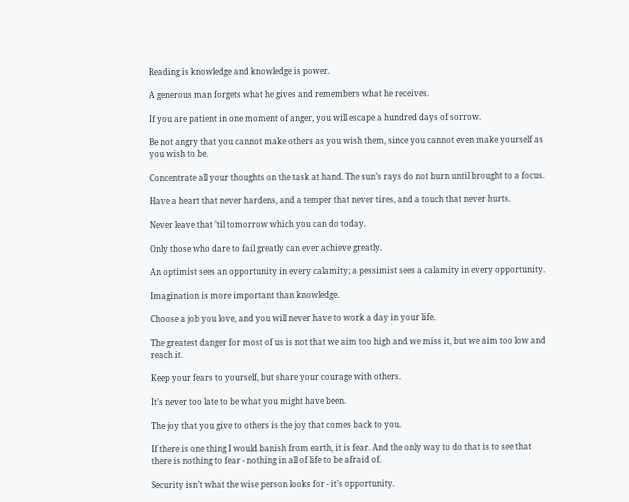Reading is knowledge and knowledge is power.

A generous man forgets what he gives and remembers what he receives.

If you are patient in one moment of anger, you will escape a hundred days of sorrow.

Be not angry that you cannot make others as you wish them, since you cannot even make yourself as you wish to be.

Concentrate all your thoughts on the task at hand. The sun’s rays do not burn until brought to a focus.

Have a heart that never hardens, and a temper that never tires, and a touch that never hurts.

Never leave that ’til tomorrow which you can do today.

Only those who dare to fail greatly can ever achieve greatly.

An optimist sees an opportunity in every calamity; a pessimist sees a calamity in every opportunity.

Imagination is more important than knowledge.

Choose a job you love, and you will never have to work a day in your life.

The greatest danger for most of us is not that we aim too high and we miss it, but we aim too low and reach it.

Keep your fears to yourself, but share your courage with others.

It’s never too late to be what you might have been.

The joy that you give to others is the joy that comes back to you.

If there is one thing I would banish from earth, it is fear. And the only way to do that is to see that there is nothing to fear - nothing in all of life to be afraid of.

Security isn’t what the wise person looks for - it’s opportunity.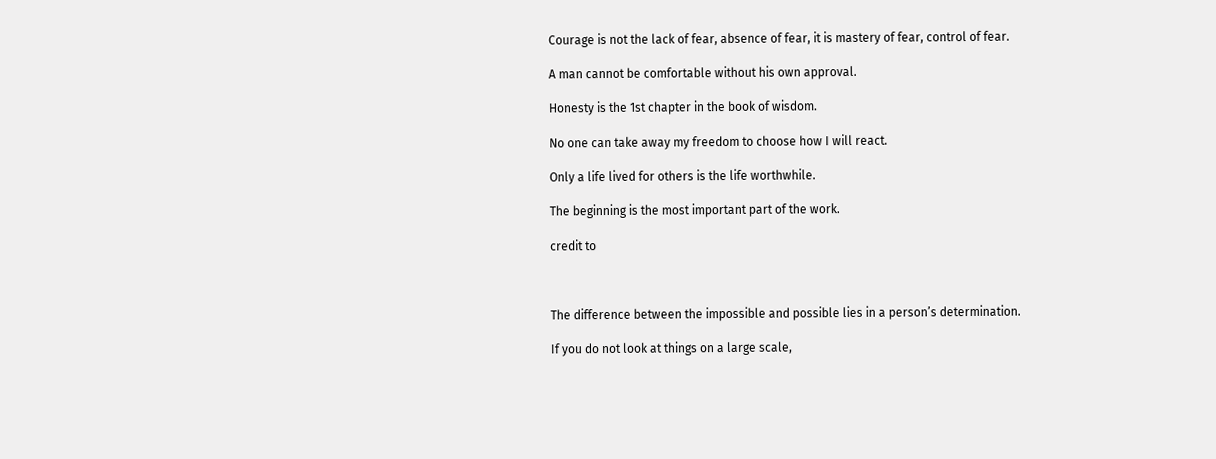Courage is not the lack of fear, absence of fear, it is mastery of fear, control of fear.

A man cannot be comfortable without his own approval.

Honesty is the 1st chapter in the book of wisdom.

No one can take away my freedom to choose how I will react.

Only a life lived for others is the life worthwhile.

The beginning is the most important part of the work.

credit to



The difference between the impossible and possible lies in a person’s determination.

If you do not look at things on a large scale,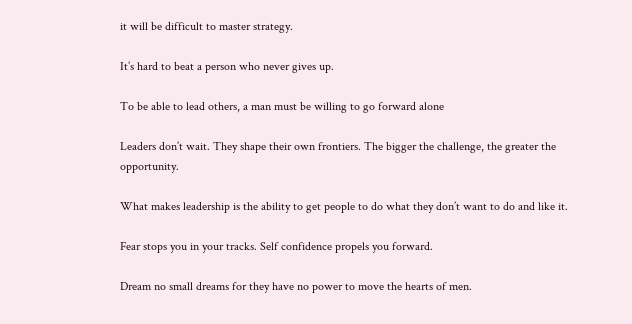it will be difficult to master strategy.

It’s hard to beat a person who never gives up.

To be able to lead others, a man must be willing to go forward alone

Leaders don’t wait. They shape their own frontiers. The bigger the challenge, the greater the opportunity.

What makes leadership is the ability to get people to do what they don’t want to do and like it.

Fear stops you in your tracks. Self confidence propels you forward.

Dream no small dreams for they have no power to move the hearts of men.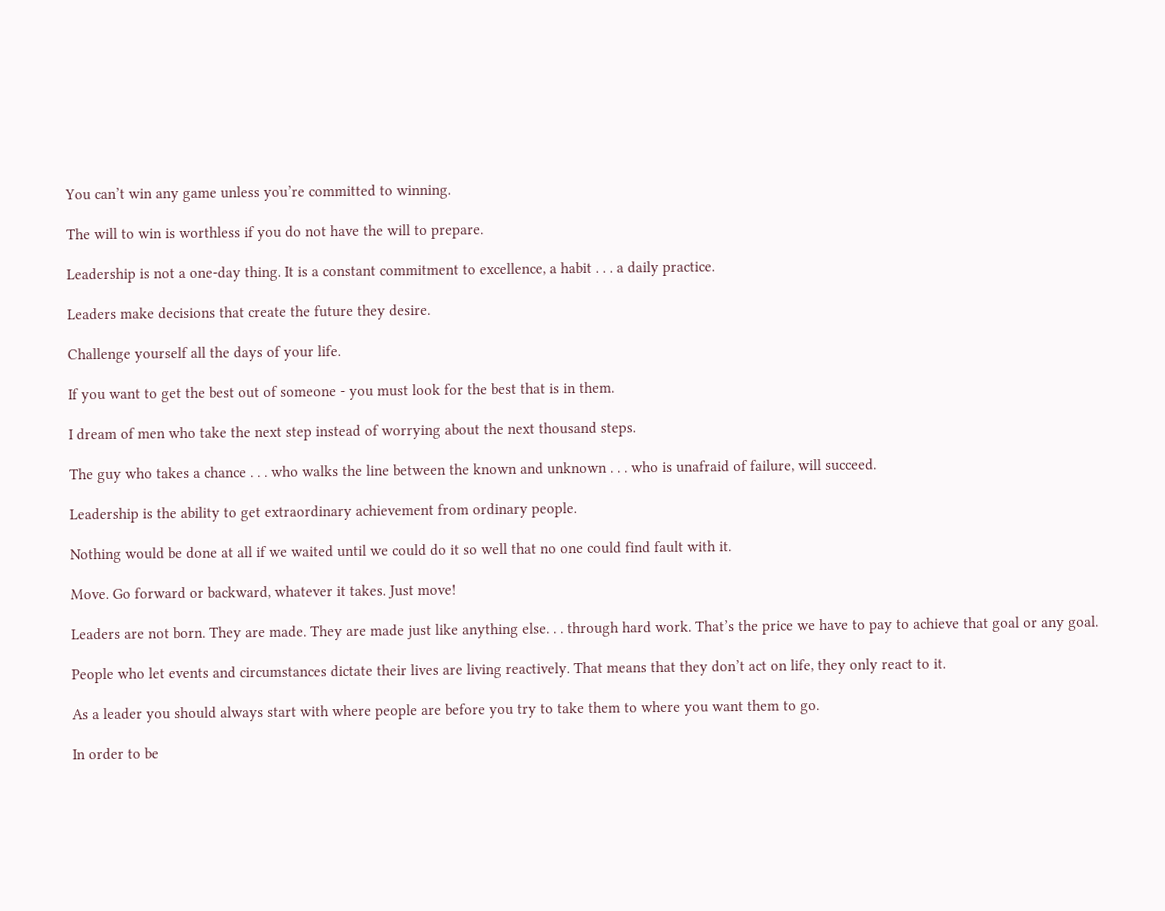You can’t win any game unless you’re committed to winning.

The will to win is worthless if you do not have the will to prepare.

Leadership is not a one-day thing. It is a constant commitment to excellence, a habit . . . a daily practice.

Leaders make decisions that create the future they desire.

Challenge yourself all the days of your life.

If you want to get the best out of someone - you must look for the best that is in them.

I dream of men who take the next step instead of worrying about the next thousand steps.

The guy who takes a chance . . . who walks the line between the known and unknown . . . who is unafraid of failure, will succeed.

Leadership is the ability to get extraordinary achievement from ordinary people.

Nothing would be done at all if we waited until we could do it so well that no one could find fault with it.

Move. Go forward or backward, whatever it takes. Just move!

Leaders are not born. They are made. They are made just like anything else. . . through hard work. That’s the price we have to pay to achieve that goal or any goal.

People who let events and circumstances dictate their lives are living reactively. That means that they don’t act on life, they only react to it.

As a leader you should always start with where people are before you try to take them to where you want them to go.

In order to be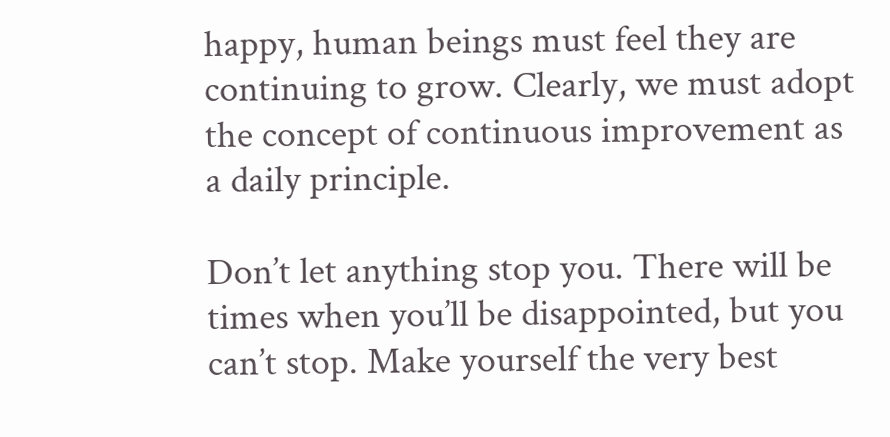happy, human beings must feel they are continuing to grow. Clearly, we must adopt the concept of continuous improvement as a daily principle.

Don’t let anything stop you. There will be times when you’ll be disappointed, but you can’t stop. Make yourself the very best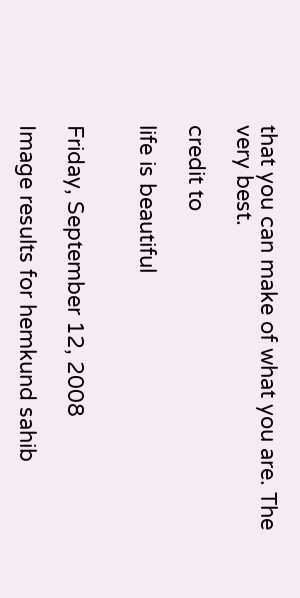that you can make of what you are. The very best.

credit to

life is beautiful


Friday, September 12, 2008

Image results for hemkund sahib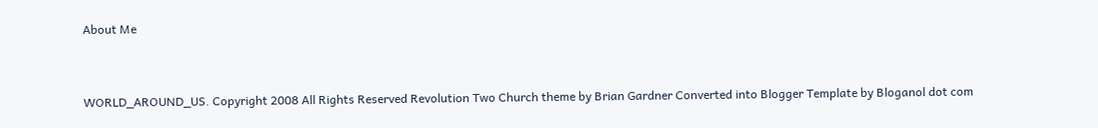About Me


WORLD_AROUND_US. Copyright 2008 All Rights Reserved Revolution Two Church theme by Brian Gardner Converted into Blogger Template by Bloganol dot com